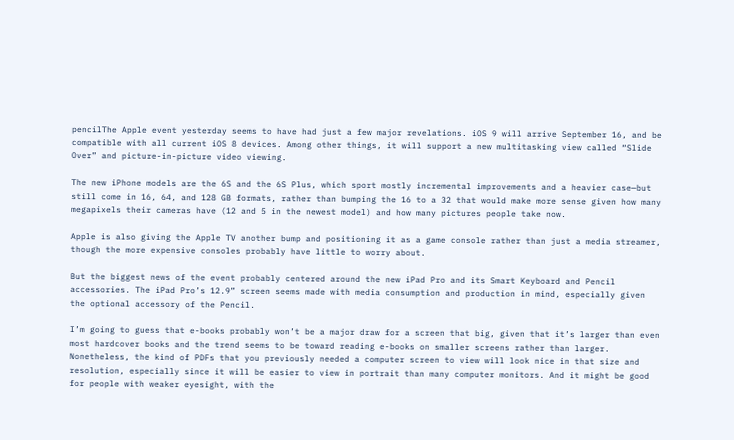pencilThe Apple event yesterday seems to have had just a few major revelations. iOS 9 will arrive September 16, and be compatible with all current iOS 8 devices. Among other things, it will support a new multitasking view called “Slide Over” and picture-in-picture video viewing.

The new iPhone models are the 6S and the 6S Plus, which sport mostly incremental improvements and a heavier case—but still come in 16, 64, and 128 GB formats, rather than bumping the 16 to a 32 that would make more sense given how many megapixels their cameras have (12 and 5 in the newest model) and how many pictures people take now.

Apple is also giving the Apple TV another bump and positioning it as a game console rather than just a media streamer, though the more expensive consoles probably have little to worry about.

But the biggest news of the event probably centered around the new iPad Pro and its Smart Keyboard and Pencil accessories. The iPad Pro’s 12.9” screen seems made with media consumption and production in mind, especially given the optional accessory of the Pencil.

I’m going to guess that e-books probably won’t be a major draw for a screen that big, given that it’s larger than even most hardcover books and the trend seems to be toward reading e-books on smaller screens rather than larger. Nonetheless, the kind of PDFs that you previously needed a computer screen to view will look nice in that size and resolution, especially since it will be easier to view in portrait than many computer monitors. And it might be good for people with weaker eyesight, with the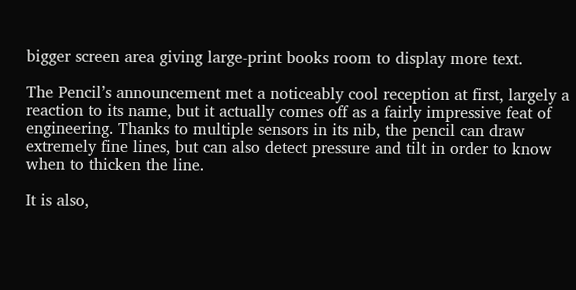bigger screen area giving large-print books room to display more text.

The Pencil’s announcement met a noticeably cool reception at first, largely a reaction to its name, but it actually comes off as a fairly impressive feat of engineering. Thanks to multiple sensors in its nib, the pencil can draw extremely fine lines, but can also detect pressure and tilt in order to know when to thicken the line.

It is also,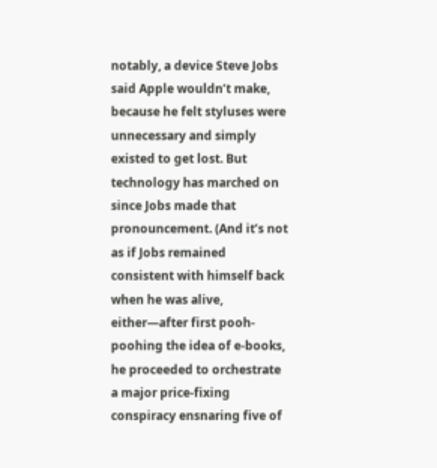notably, a device Steve Jobs said Apple wouldn’t make, because he felt styluses were unnecessary and simply existed to get lost. But technology has marched on since Jobs made that pronouncement. (And it’s not as if Jobs remained consistent with himself back when he was alive, either—after first pooh-poohing the idea of e-books, he proceeded to orchestrate a major price-fixing conspiracy ensnaring five of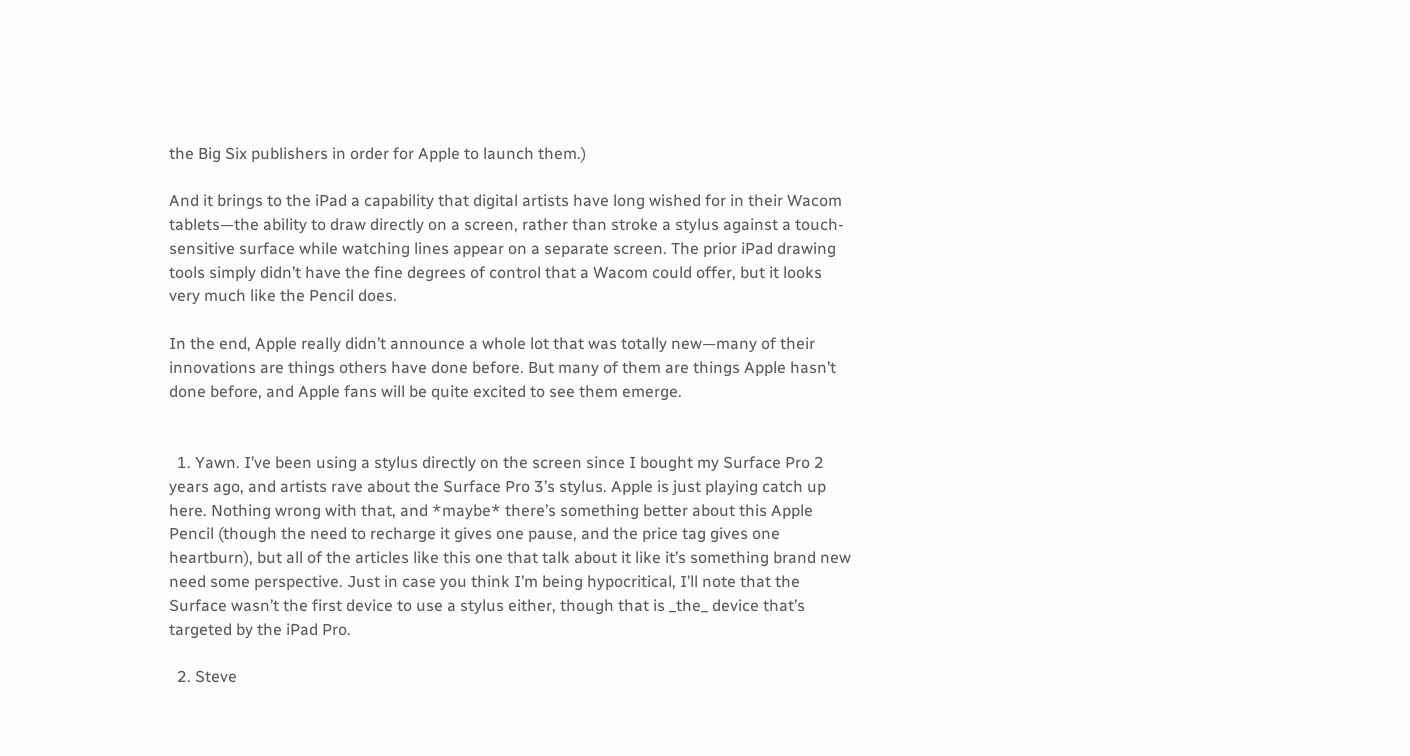the Big Six publishers in order for Apple to launch them.)

And it brings to the iPad a capability that digital artists have long wished for in their Wacom tablets—the ability to draw directly on a screen, rather than stroke a stylus against a touch-sensitive surface while watching lines appear on a separate screen. The prior iPad drawing tools simply didn’t have the fine degrees of control that a Wacom could offer, but it looks very much like the Pencil does.

In the end, Apple really didn’t announce a whole lot that was totally new—many of their innovations are things others have done before. But many of them are things Apple hasn’t done before, and Apple fans will be quite excited to see them emerge.


  1. Yawn. I’ve been using a stylus directly on the screen since I bought my Surface Pro 2 years ago, and artists rave about the Surface Pro 3’s stylus. Apple is just playing catch up here. Nothing wrong with that, and *maybe* there’s something better about this Apple Pencil (though the need to recharge it gives one pause, and the price tag gives one heartburn), but all of the articles like this one that talk about it like it’s something brand new need some perspective. Just in case you think I’m being hypocritical, I’ll note that the Surface wasn’t the first device to use a stylus either, though that is _the_ device that’s targeted by the iPad Pro.

  2. Steve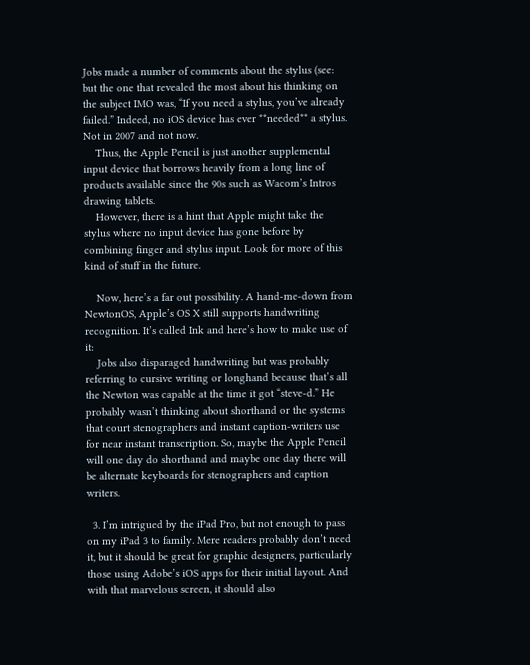Jobs made a number of comments about the stylus (see: but the one that revealed the most about his thinking on the subject IMO was, “If you need a stylus, you’ve already failed.” Indeed, no iOS device has ever **needed** a stylus. Not in 2007 and not now.
    Thus, the Apple Pencil is just another supplemental input device that borrows heavily from a long line of products available since the 90s such as Wacom’s Intros drawing tablets.
    However, there is a hint that Apple might take the stylus where no input device has gone before by combining finger and stylus input. Look for more of this kind of stuff in the future.

    Now, here’s a far out possibility. A hand-me-down from NewtonOS, Apple’s OS X still supports handwriting recognition. It’s called Ink and here’s how to make use of it:
    Jobs also disparaged handwriting but was probably referring to cursive writing or longhand because that’s all the Newton was capable at the time it got “steve-d.” He probably wasn’t thinking about shorthand or the systems that court stenographers and instant caption-writers use for near instant transcription. So, maybe the Apple Pencil will one day do shorthand and maybe one day there will be alternate keyboards for stenographers and caption writers.

  3. I’m intrigued by the iPad Pro, but not enough to pass on my iPad 3 to family. Mere readers probably don’t need it, but it should be great for graphic designers, particularly those using Adobe’s iOS apps for their initial layout. And with that marvelous screen, it should also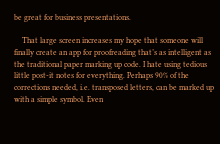be great for business presentations.

    That large screen increases my hope that someone will finally create an app for proofreading that’s as intelligent as the traditional paper marking up code. I hate using tedious little post-it notes for everything. Perhaps 90% of the corrections needed, i.e. transposed letters, can be marked up with a simple symbol. Even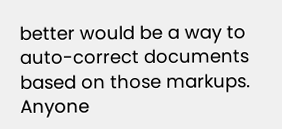better would be a way to auto-correct documents based on those markups. Anyone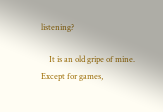listening?

    It is an old gripe of mine. Except for games,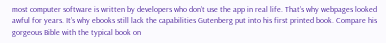most computer software is written by developers who don’t use the app in real life. That’s why webpages looked awful for years. It’s why ebooks still lack the capabilities Gutenberg put into his first printed book. Compare his gorgeous Bible with the typical book on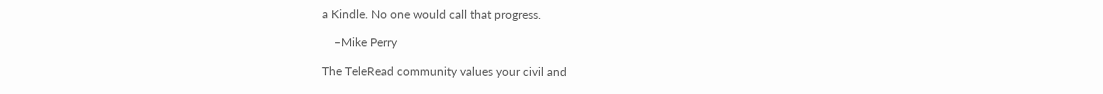a Kindle. No one would call that progress.

    –Mike Perry

The TeleRead community values your civil and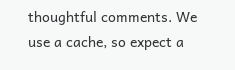thoughtful comments. We use a cache, so expect a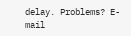delay. Problems? E-mail